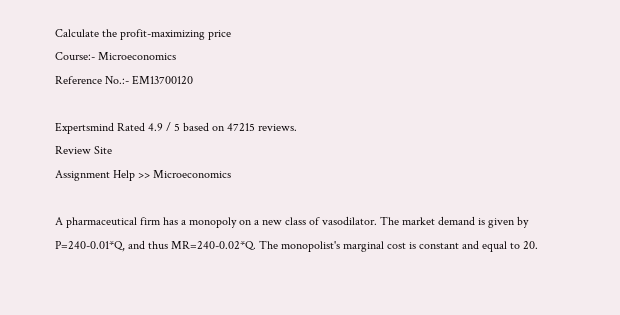Calculate the profit-maximizing price
Course:- Microeconomics
Reference No.:- EM13700120

Expertsmind Rated 4.9 / 5 based on 47215 reviews.
Review Site
Assignment Help >> Microeconomics

A pharmaceutical firm has a monopoly on a new class of vasodilator. The market demand is given by P=240-0.01*Q, and thus MR=240-0.02*Q. The monopolist's marginal cost is constant and equal to 20.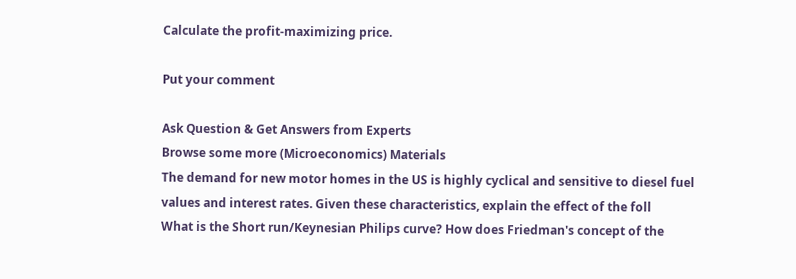Calculate the profit-maximizing price.

Put your comment

Ask Question & Get Answers from Experts
Browse some more (Microeconomics) Materials
The demand for new motor homes in the US is highly cyclical and sensitive to diesel fuel values and interest rates. Given these characteristics, explain the effect of the foll
What is the Short run/Keynesian Philips curve? How does Friedman's concept of the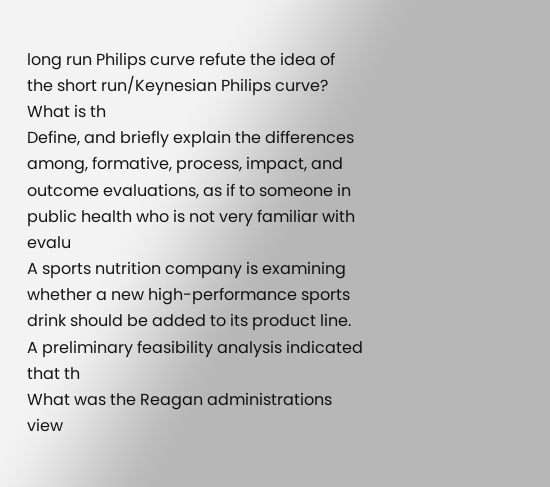long run Philips curve refute the idea of the short run/Keynesian Philips curve? What is th
Define, and briefly explain the differences among, formative, process, impact, and outcome evaluations, as if to someone in public health who is not very familiar with evalu
A sports nutrition company is examining whether a new high-performance sports drink should be added to its product line. A preliminary feasibility analysis indicated that th
What was the Reagan administrations view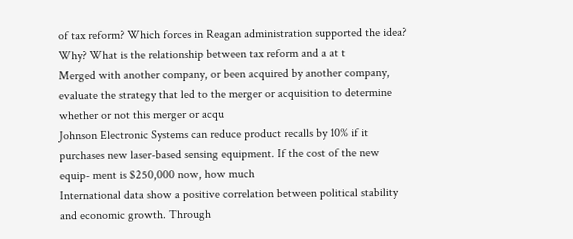of tax reform? Which forces in Reagan administration supported the idea? Why? What is the relationship between tax reform and a at t
Merged with another company, or been acquired by another company, evaluate the strategy that led to the merger or acquisition to determine whether or not this merger or acqu
Johnson Electronic Systems can reduce product recalls by 10% if it purchases new laser-based sensing equipment. If the cost of the new equip- ment is $250,000 now, how much
International data show a positive correlation between political stability and economic growth. Through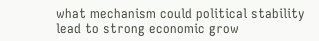what mechanism could political stability lead to strong economic grow